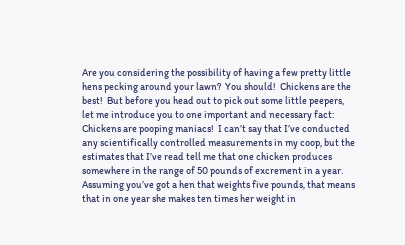Are you considering the possibility of having a few pretty little hens pecking around your lawn?  You should!  Chickens are the best!  But before you head out to pick out some little peepers, let me introduce you to one important and necessary fact:  Chickens are pooping maniacs!  I can’t say that I’ve conducted any scientifically controlled measurements in my coop, but the estimates that I’ve read tell me that one chicken produces somewhere in the range of 50 pounds of excrement in a year.  Assuming you’ve got a hen that weights five pounds, that means that in one year she makes ten times her weight in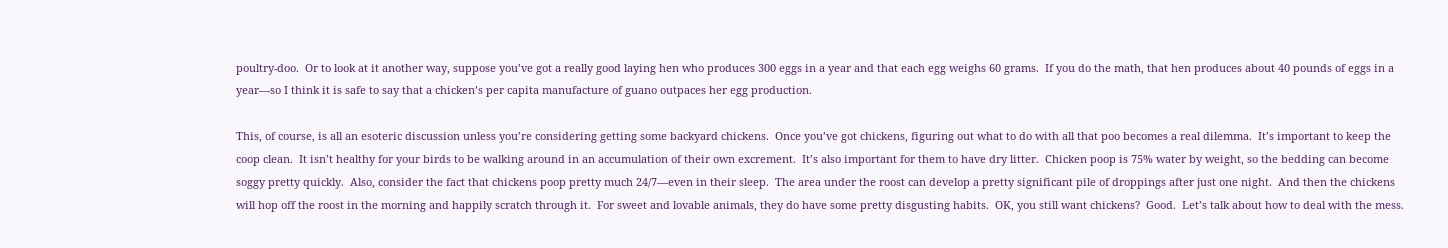poultry-doo.  Or to look at it another way, suppose you’ve got a really good laying hen who produces 300 eggs in a year and that each egg weighs 60 grams.  If you do the math, that hen produces about 40 pounds of eggs in a year—so I think it is safe to say that a chicken’s per capita manufacture of guano outpaces her egg production.

This, of course, is all an esoteric discussion unless you’re considering getting some backyard chickens.  Once you’ve got chickens, figuring out what to do with all that poo becomes a real dilemma.  It’s important to keep the coop clean.  It isn’t healthy for your birds to be walking around in an accumulation of their own excrement.  It’s also important for them to have dry litter.  Chicken poop is 75% water by weight, so the bedding can become soggy pretty quickly.  Also, consider the fact that chickens poop pretty much 24/7—even in their sleep.  The area under the roost can develop a pretty significant pile of droppings after just one night.  And then the chickens will hop off the roost in the morning and happily scratch through it.  For sweet and lovable animals, they do have some pretty disgusting habits.  OK, you still want chickens?  Good.  Let’s talk about how to deal with the mess.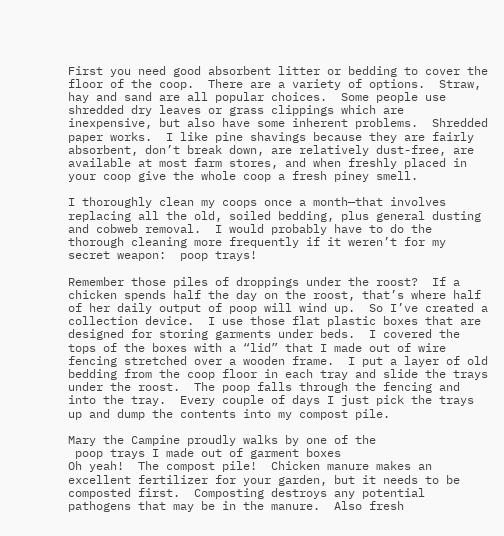First you need good absorbent litter or bedding to cover the floor of the coop.  There are a variety of options.  Straw, hay and sand are all popular choices.  Some people use shredded dry leaves or grass clippings which are inexpensive, but also have some inherent problems.  Shredded paper works.  I like pine shavings because they are fairly absorbent, don’t break down, are relatively dust-free, are available at most farm stores, and when freshly placed in your coop give the whole coop a fresh piney smell.

I thoroughly clean my coops once a month—that involves replacing all the old, soiled bedding, plus general dusting and cobweb removal.  I would probably have to do the thorough cleaning more frequently if it weren’t for my secret weapon:  poop trays!

Remember those piles of droppings under the roost?  If a chicken spends half the day on the roost, that’s where half of her daily output of poop will wind up.  So I’ve created a collection device.  I use those flat plastic boxes that are designed for storing garments under beds.  I covered the tops of the boxes with a “lid” that I made out of wire fencing stretched over a wooden frame.  I put a layer of old bedding from the coop floor in each tray and slide the trays under the roost.  The poop falls through the fencing and into the tray.  Every couple of days I just pick the trays up and dump the contents into my compost pile.

Mary the Campine proudly walks by one of the
 poop trays I made out of garment boxes
Oh yeah!  The compost pile!  Chicken manure makes an excellent fertilizer for your garden, but it needs to be composted first.  Composting destroys any potential pathogens that may be in the manure.  Also fresh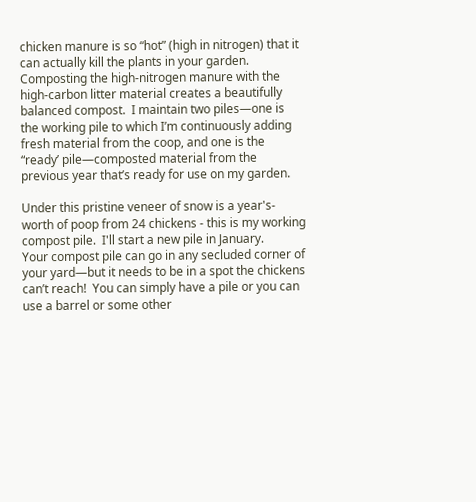chicken manure is so “hot” (high in nitrogen) that it can actually kill the plants in your garden.  Composting the high-nitrogen manure with the high-carbon litter material creates a beautifully balanced compost.  I maintain two piles—one is the working pile to which I’m continuously adding fresh material from the coop, and one is the “ready’ pile—composted material from the previous year that’s ready for use on my garden.

Under this pristine veneer of snow is a year's-worth of poop from 24 chickens - this is my working compost pile.  I'll start a new pile in January.
Your compost pile can go in any secluded corner of your yard—but it needs to be in a spot the chickens can’t reach!  You can simply have a pile or you can use a barrel or some other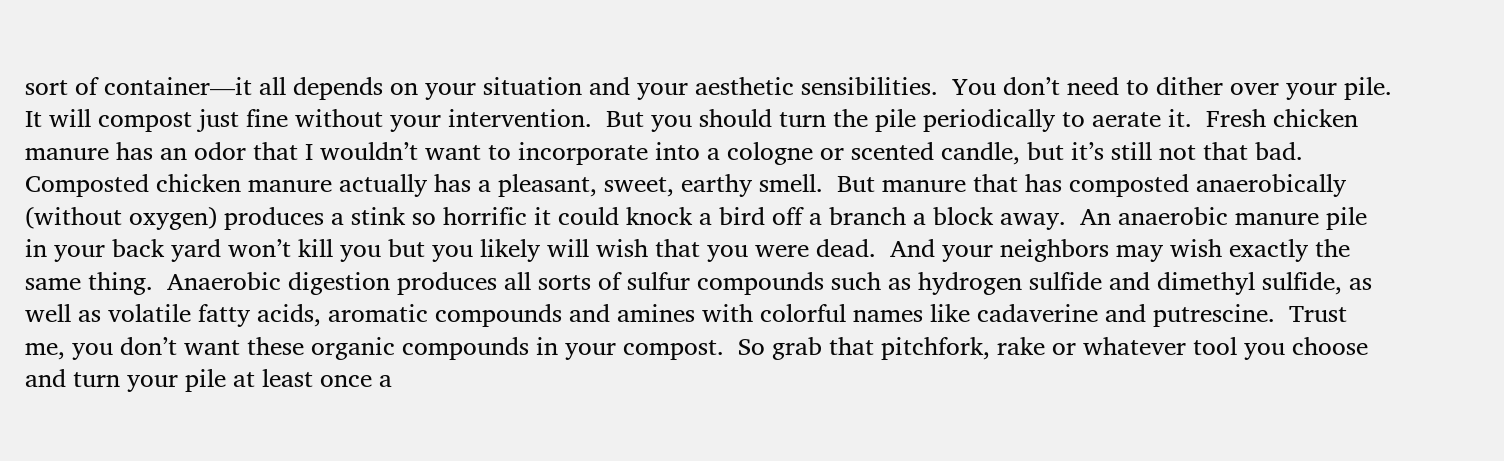sort of container—it all depends on your situation and your aesthetic sensibilities.  You don’t need to dither over your pile.  It will compost just fine without your intervention.  But you should turn the pile periodically to aerate it.  Fresh chicken manure has an odor that I wouldn’t want to incorporate into a cologne or scented candle, but it’s still not that bad.  Composted chicken manure actually has a pleasant, sweet, earthy smell.  But manure that has composted anaerobically (without oxygen) produces a stink so horrific it could knock a bird off a branch a block away.  An anaerobic manure pile in your back yard won’t kill you but you likely will wish that you were dead.  And your neighbors may wish exactly the same thing.  Anaerobic digestion produces all sorts of sulfur compounds such as hydrogen sulfide and dimethyl sulfide, as well as volatile fatty acids, aromatic compounds and amines with colorful names like cadaverine and putrescine.  Trust me, you don’t want these organic compounds in your compost.  So grab that pitchfork, rake or whatever tool you choose and turn your pile at least once a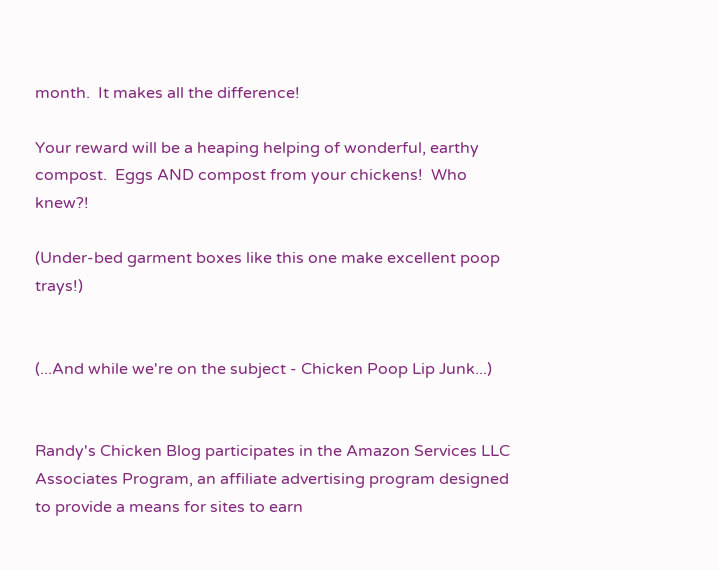month.  It makes all the difference!

Your reward will be a heaping helping of wonderful, earthy compost.  Eggs AND compost from your chickens!  Who knew?!

(Under-bed garment boxes like this one make excellent poop trays!)


(...And while we're on the subject - Chicken Poop Lip Junk...)


Randy's Chicken Blog participates in the Amazon Services LLC Associates Program, an affiliate advertising program designed to provide a means for sites to earn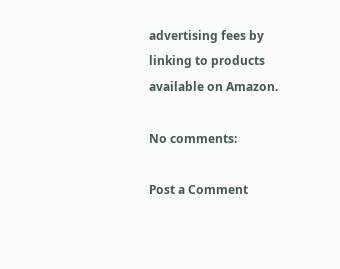advertising fees by linking to products available on Amazon.

No comments:

Post a Comment